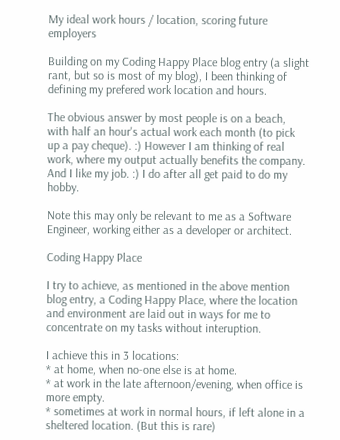My ideal work hours / location, scoring future employers

Building on my Coding Happy Place blog entry (a slight rant, but so is most of my blog), I been thinking of defining my prefered work location and hours.

The obvious answer by most people is on a beach, with half an hour's actual work each month (to pick up a pay cheque). :) However I am thinking of real work, where my output actually benefits the company. And I like my job. :) I do after all get paid to do my hobby.

Note this may only be relevant to me as a Software Engineer, working either as a developer or architect.

Coding Happy Place

I try to achieve, as mentioned in the above mention blog entry, a Coding Happy Place, where the location and environment are laid out in ways for me to concentrate on my tasks without interuption.

I achieve this in 3 locations:
* at home, when no-one else is at home.
* at work in the late afternoon/evening, when office is more empty.
* sometimes at work in normal hours, if left alone in a sheltered location. (But this is rare)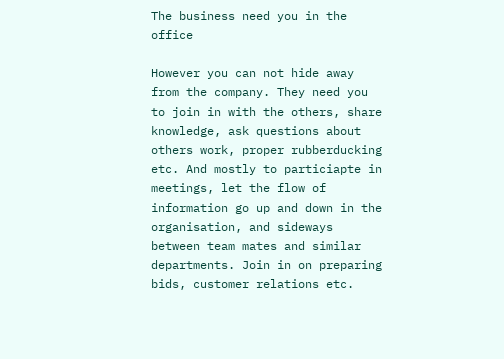The business need you in the office

However you can not hide away from the company. They need you to join in with the others, share knowledge, ask questions about others work, proper rubberducking etc. And mostly to particiapte in meetings, let the flow of information go up and down in the organisation, and sideways between team mates and similar departments. Join in on preparing bids, customer relations etc.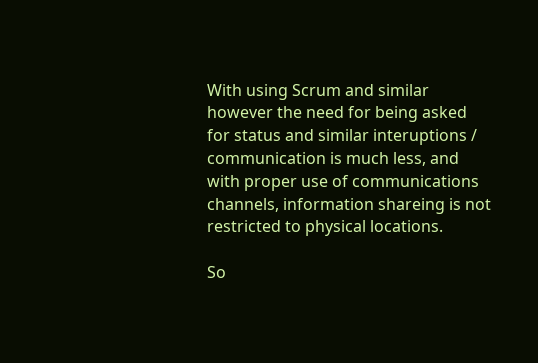With using Scrum and similar however the need for being asked for status and similar interuptions / communication is much less, and with proper use of communications channels, information shareing is not restricted to physical locations.

So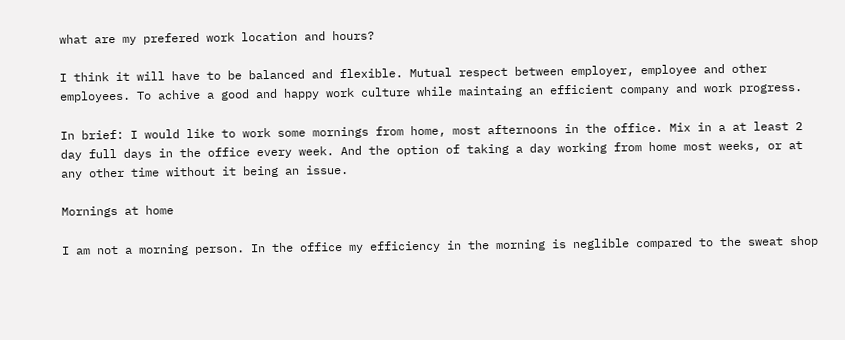what are my prefered work location and hours?

I think it will have to be balanced and flexible. Mutual respect between employer, employee and other employees. To achive a good and happy work culture while maintaing an efficient company and work progress.

In brief: I would like to work some mornings from home, most afternoons in the office. Mix in a at least 2 day full days in the office every week. And the option of taking a day working from home most weeks, or at any other time without it being an issue.

Mornings at home

I am not a morning person. In the office my efficiency in the morning is neglible compared to the sweat shop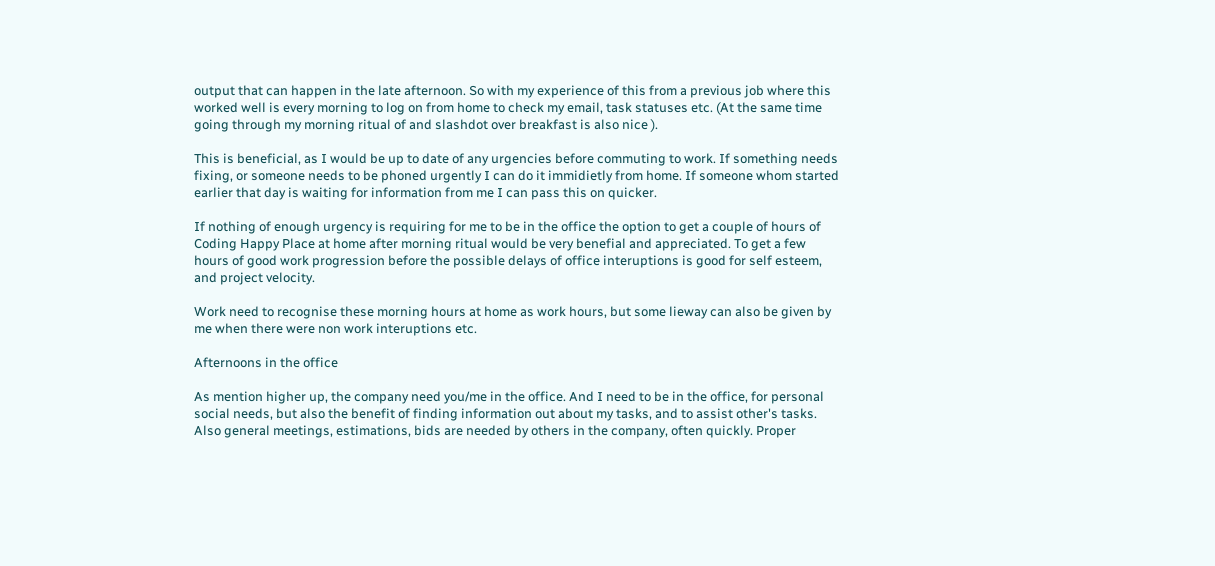output that can happen in the late afternoon. So with my experience of this from a previous job where this worked well is every morning to log on from home to check my email, task statuses etc. (At the same time going through my morning ritual of and slashdot over breakfast is also nice ).

This is beneficial, as I would be up to date of any urgencies before commuting to work. If something needs fixing, or someone needs to be phoned urgently I can do it immidietly from home. If someone whom started earlier that day is waiting for information from me I can pass this on quicker.

If nothing of enough urgency is requiring for me to be in the office the option to get a couple of hours of Coding Happy Place at home after morning ritual would be very benefial and appreciated. To get a few hours of good work progression before the possible delays of office interuptions is good for self esteem, and project velocity.

Work need to recognise these morning hours at home as work hours, but some lieway can also be given by me when there were non work interuptions etc.

Afternoons in the office

As mention higher up, the company need you/me in the office. And I need to be in the office, for personal social needs, but also the benefit of finding information out about my tasks, and to assist other's tasks. Also general meetings, estimations, bids are needed by others in the company, often quickly. Proper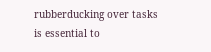rubberducking over tasks is essential to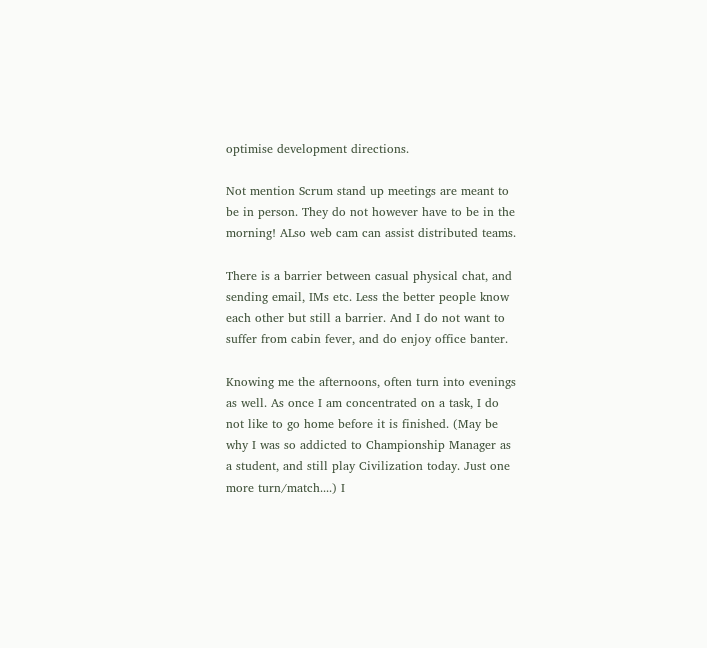optimise development directions.

Not mention Scrum stand up meetings are meant to be in person. They do not however have to be in the morning! ALso web cam can assist distributed teams.

There is a barrier between casual physical chat, and sending email, IMs etc. Less the better people know each other but still a barrier. And I do not want to suffer from cabin fever, and do enjoy office banter.

Knowing me the afternoons, often turn into evenings as well. As once I am concentrated on a task, I do not like to go home before it is finished. (May be why I was so addicted to Championship Manager as a student, and still play Civilization today. Just one more turn/match....) I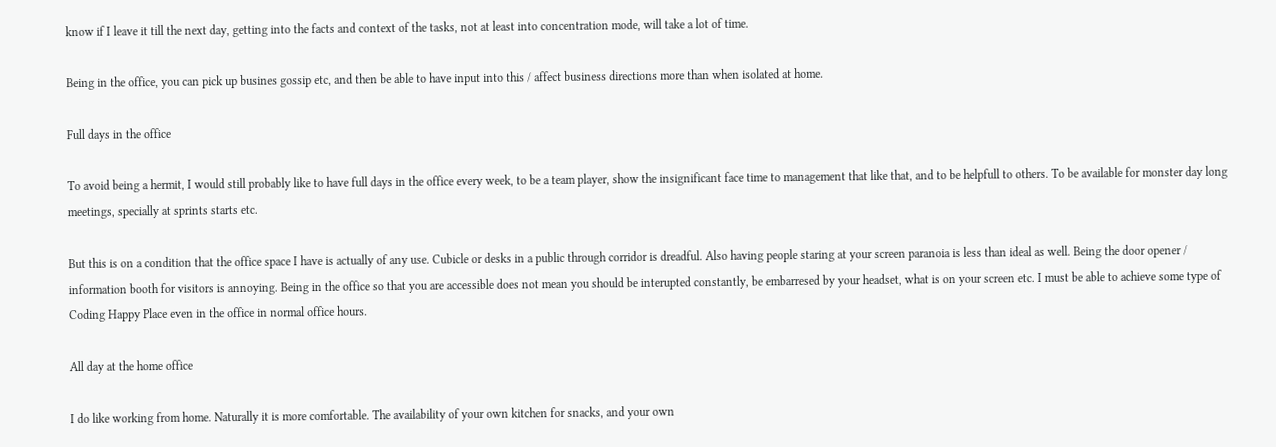know if I leave it till the next day, getting into the facts and context of the tasks, not at least into concentration mode, will take a lot of time.

Being in the office, you can pick up busines gossip etc, and then be able to have input into this / affect business directions more than when isolated at home.

Full days in the office

To avoid being a hermit, I would still probably like to have full days in the office every week, to be a team player, show the insignificant face time to management that like that, and to be helpfull to others. To be available for monster day long meetings, specially at sprints starts etc.

But this is on a condition that the office space I have is actually of any use. Cubicle or desks in a public through corridor is dreadful. Also having people staring at your screen paranoia is less than ideal as well. Being the door opener / information booth for visitors is annoying. Being in the office so that you are accessible does not mean you should be interupted constantly, be embarresed by your headset, what is on your screen etc. I must be able to achieve some type of Coding Happy Place even in the office in normal office hours.

All day at the home office

I do like working from home. Naturally it is more comfortable. The availability of your own kitchen for snacks, and your own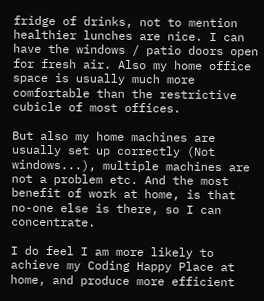fridge of drinks, not to mention healthier lunches are nice. I can have the windows / patio doors open for fresh air. Also my home office space is usually much more comfortable than the restrictive cubicle of most offices.

But also my home machines are usually set up correctly (Not windows...), multiple machines are not a problem etc. And the most benefit of work at home, is that no-one else is there, so I can concentrate.

I do feel I am more likely to achieve my Coding Happy Place at home, and produce more efficient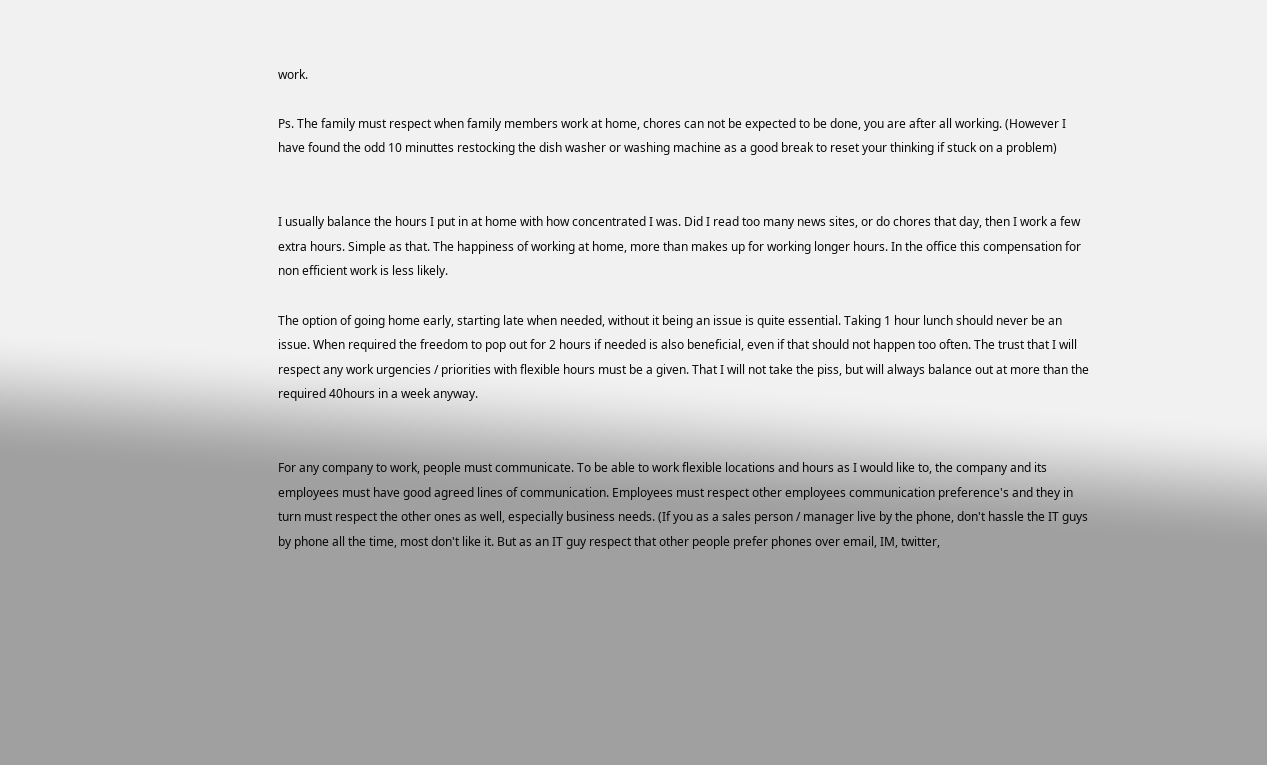work.

Ps. The family must respect when family members work at home, chores can not be expected to be done, you are after all working. (However I have found the odd 10 minuttes restocking the dish washer or washing machine as a good break to reset your thinking if stuck on a problem)


I usually balance the hours I put in at home with how concentrated I was. Did I read too many news sites, or do chores that day, then I work a few extra hours. Simple as that. The happiness of working at home, more than makes up for working longer hours. In the office this compensation for non efficient work is less likely.

The option of going home early, starting late when needed, without it being an issue is quite essential. Taking 1 hour lunch should never be an issue. When required the freedom to pop out for 2 hours if needed is also beneficial, even if that should not happen too often. The trust that I will respect any work urgencies / priorities with flexible hours must be a given. That I will not take the piss, but will always balance out at more than the required 40hours in a week anyway.


For any company to work, people must communicate. To be able to work flexible locations and hours as I would like to, the company and its employees must have good agreed lines of communication. Employees must respect other employees communication preference's and they in turn must respect the other ones as well, especially business needs. (If you as a sales person / manager live by the phone, don't hassle the IT guys by phone all the time, most don't like it. But as an IT guy respect that other people prefer phones over email, IM, twitter,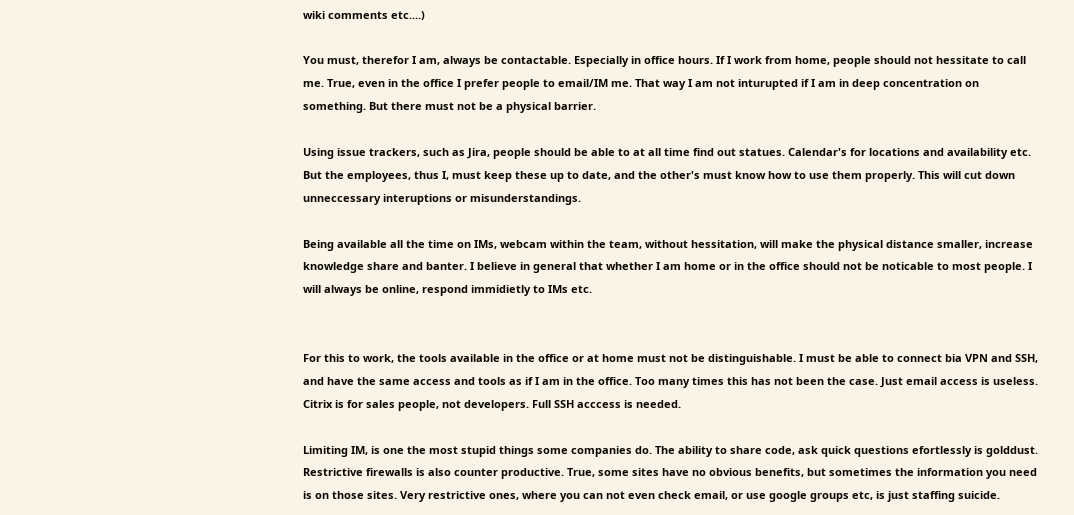wiki comments etc....)

You must, therefor I am, always be contactable. Especially in office hours. If I work from home, people should not hessitate to call me. True, even in the office I prefer people to email/IM me. That way I am not inturupted if I am in deep concentration on something. But there must not be a physical barrier.

Using issue trackers, such as Jira, people should be able to at all time find out statues. Calendar's for locations and availability etc. But the employees, thus I, must keep these up to date, and the other's must know how to use them properly. This will cut down unneccessary interuptions or misunderstandings.

Being available all the time on IMs, webcam within the team, without hessitation, will make the physical distance smaller, increase knowledge share and banter. I believe in general that whether I am home or in the office should not be noticable to most people. I will always be online, respond immidietly to IMs etc.


For this to work, the tools available in the office or at home must not be distinguishable. I must be able to connect bia VPN and SSH, and have the same access and tools as if I am in the office. Too many times this has not been the case. Just email access is useless. Citrix is for sales people, not developers. Full SSH acccess is needed.

Limiting IM, is one the most stupid things some companies do. The ability to share code, ask quick questions efortlessly is golddust. Restrictive firewalls is also counter productive. True, some sites have no obvious benefits, but sometimes the information you need is on those sites. Very restrictive ones, where you can not even check email, or use google groups etc, is just staffing suicide.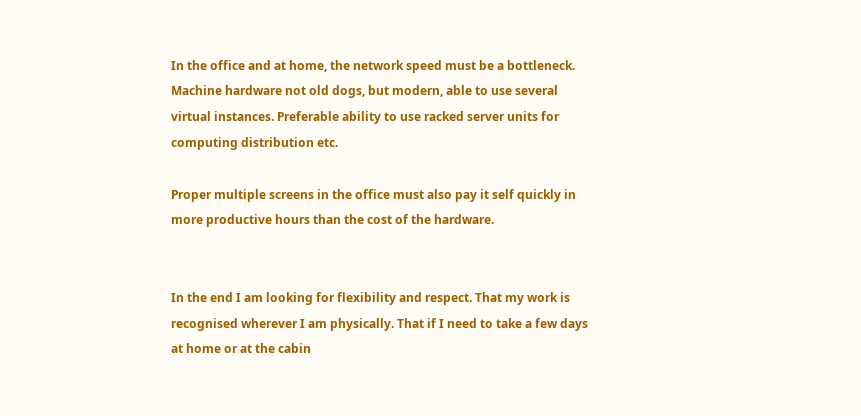In the office and at home, the network speed must be a bottleneck. Machine hardware not old dogs, but modern, able to use several virtual instances. Preferable ability to use racked server units for computing distribution etc.

Proper multiple screens in the office must also pay it self quickly in more productive hours than the cost of the hardware.


In the end I am looking for flexibility and respect. That my work is recognised wherever I am physically. That if I need to take a few days at home or at the cabin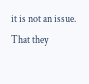it is not an issue. That they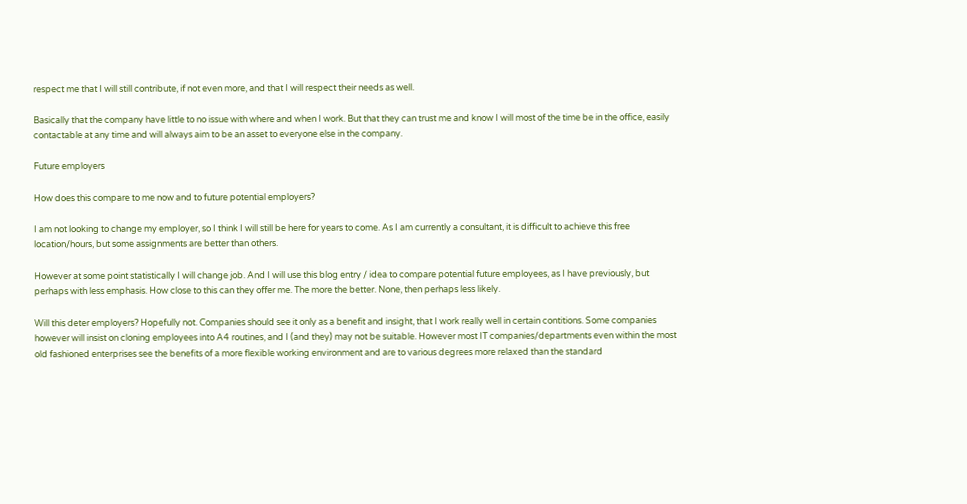respect me that I will still contribute, if not even more, and that I will respect their needs as well.

Basically that the company have little to no issue with where and when I work. But that they can trust me and know I will most of the time be in the office, easily contactable at any time and will always aim to be an asset to everyone else in the company.

Future employers

How does this compare to me now and to future potential employers?

I am not looking to change my employer, so I think I will still be here for years to come. As I am currently a consultant, it is difficult to achieve this free location/hours, but some assignments are better than others.

However at some point statistically I will change job. And I will use this blog entry / idea to compare potential future employees, as I have previously, but perhaps with less emphasis. How close to this can they offer me. The more the better. None, then perhaps less likely.

Will this deter employers? Hopefully not. Companies should see it only as a benefit and insight, that I work really well in certain contitions. Some companies however will insist on cloning employees into A4 routines, and I (and they) may not be suitable. However most IT companies/departments even within the most old fashioned enterprises see the benefits of a more flexible working environment and are to various degrees more relaxed than the standard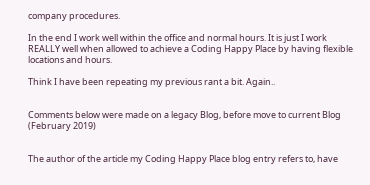company procedures.

In the end I work well within the office and normal hours. It is just I work REALLY well when allowed to achieve a Coding Happy Place by having flexible locations and hours.

Think I have been repeating my previous rant a bit. Again..


Comments below were made on a legacy Blog, before move to current Blog (February 2019)


The author of the article my Coding Happy Place blog entry refers to, have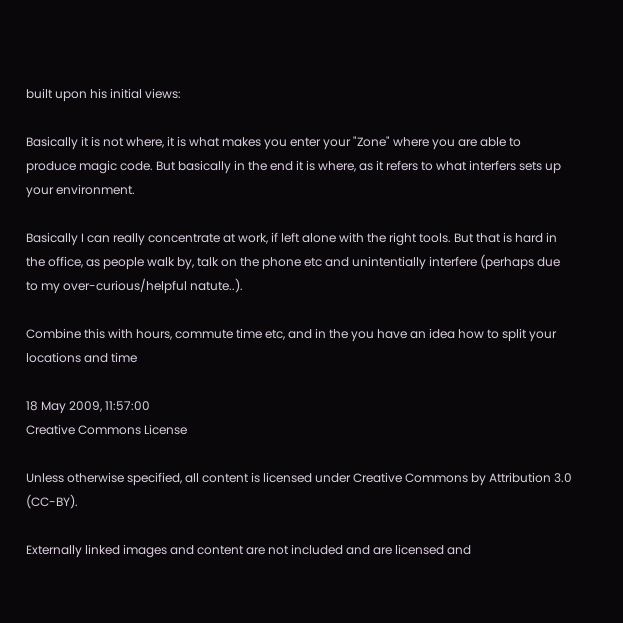built upon his initial views:

Basically it is not where, it is what makes you enter your "Zone" where you are able to produce magic code. But basically in the end it is where, as it refers to what interfers sets up your environment.

Basically I can really concentrate at work, if left alone with the right tools. But that is hard in the office, as people walk by, talk on the phone etc and unintentially interfere (perhaps due to my over-curious/helpful natute..).

Combine this with hours, commute time etc, and in the you have an idea how to split your locations and time

18 May 2009, 11:57:00
Creative Commons License

Unless otherwise specified, all content is licensed under Creative Commons by Attribution 3.0 (CC-BY).

Externally linked images and content are not included and are licensed and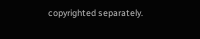copyrighted separately.